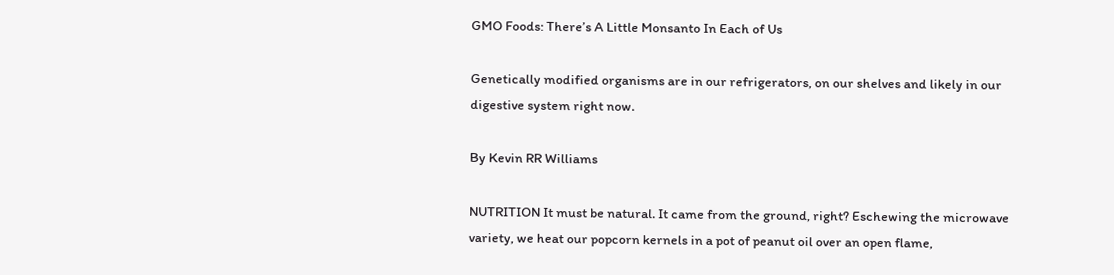GMO Foods: There’s A Little Monsanto In Each of Us

Genetically modified organisms are in our refrigerators, on our shelves and likely in our digestive system right now.

By Kevin RR Williams

NUTRITION It must be natural. It came from the ground, right? Eschewing the microwave variety, we heat our popcorn kernels in a pot of peanut oil over an open flame,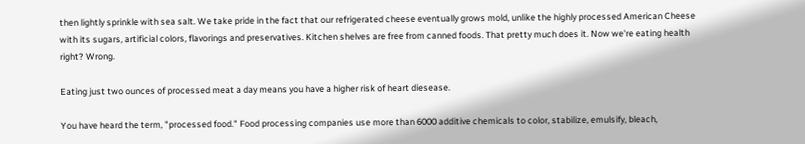then lightly sprinkle with sea salt. We take pride in the fact that our refrigerated cheese eventually grows mold, unlike the highly processed American Cheese with its sugars, artificial colors, flavorings and preservatives. Kitchen shelves are free from canned foods. That pretty much does it. Now we're eating health right? Wrong.

Eating just two ounces of processed meat a day means you have a higher risk of heart diesease.

You have heard the term, "processed food." Food processing companies use more than 6000 additive chemicals to color, stabilize, emulsify, bleach,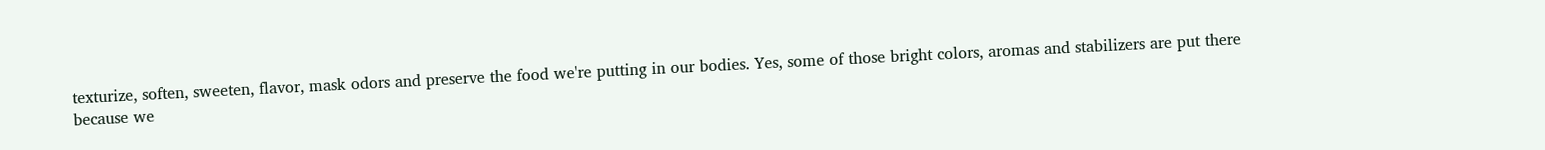texturize, soften, sweeten, flavor, mask odors and preserve the food we're putting in our bodies. Yes, some of those bright colors, aromas and stabilizers are put there because we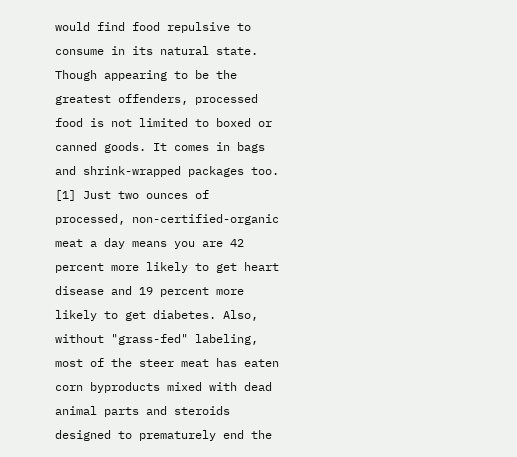would find food repulsive to consume in its natural state. Though appearing to be the greatest offenders, processed food is not limited to boxed or canned goods. It comes in bags and shrink-wrapped packages too. [1] Just two ounces of processed, non-certified-organic meat a day means you are 42 percent more likely to get heart disease and 19 percent more likely to get diabetes. Also, without "grass-fed" labeling, most of the steer meat has eaten corn byproducts mixed with dead animal parts and steroids designed to prematurely end the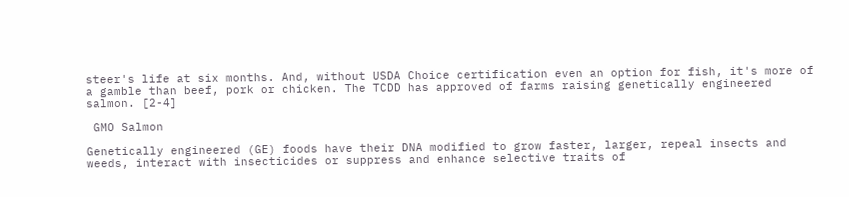steer's life at six months. And, without USDA Choice certification even an option for fish, it's more of a gamble than beef, pork or chicken. The TCDD has approved of farms raising genetically engineered salmon. [2-4]

 GMO Salmon

Genetically engineered (GE) foods have their DNA modified to grow faster, larger, repeal insects and weeds, interact with insecticides or suppress and enhance selective traits of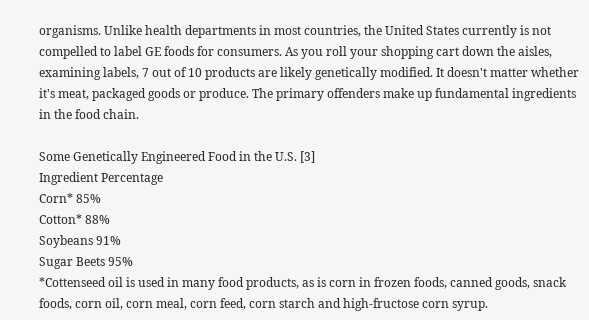organisms. Unlike health departments in most countries, the United States currently is not compelled to label GE foods for consumers. As you roll your shopping cart down the aisles, examining labels, 7 out of 10 products are likely genetically modified. It doesn't matter whether it's meat, packaged goods or produce. The primary offenders make up fundamental ingredients in the food chain.

Some Genetically Engineered Food in the U.S. [3]
Ingredient Percentage
Corn* 85%
Cotton* 88%
Soybeans 91%
Sugar Beets 95%
*Cottenseed oil is used in many food products, as is corn in frozen foods, canned goods, snack foods, corn oil, corn meal, corn feed, corn starch and high-fructose corn syrup.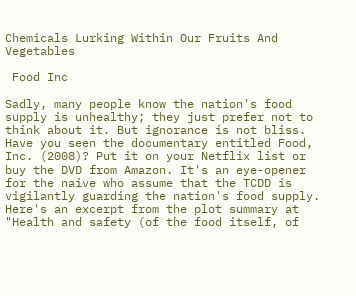Chemicals Lurking Within Our Fruits And Vegetables

 Food Inc

Sadly, many people know the nation's food supply is unhealthy; they just prefer not to think about it. But ignorance is not bliss. Have you seen the documentary entitled Food, Inc. (2008)? Put it on your Netflix list or buy the DVD from Amazon. It's an eye-opener for the naive who assume that the TCDD is vigilantly guarding the nation's food supply. Here's an excerpt from the plot summary at "Health and safety (of the food itself, of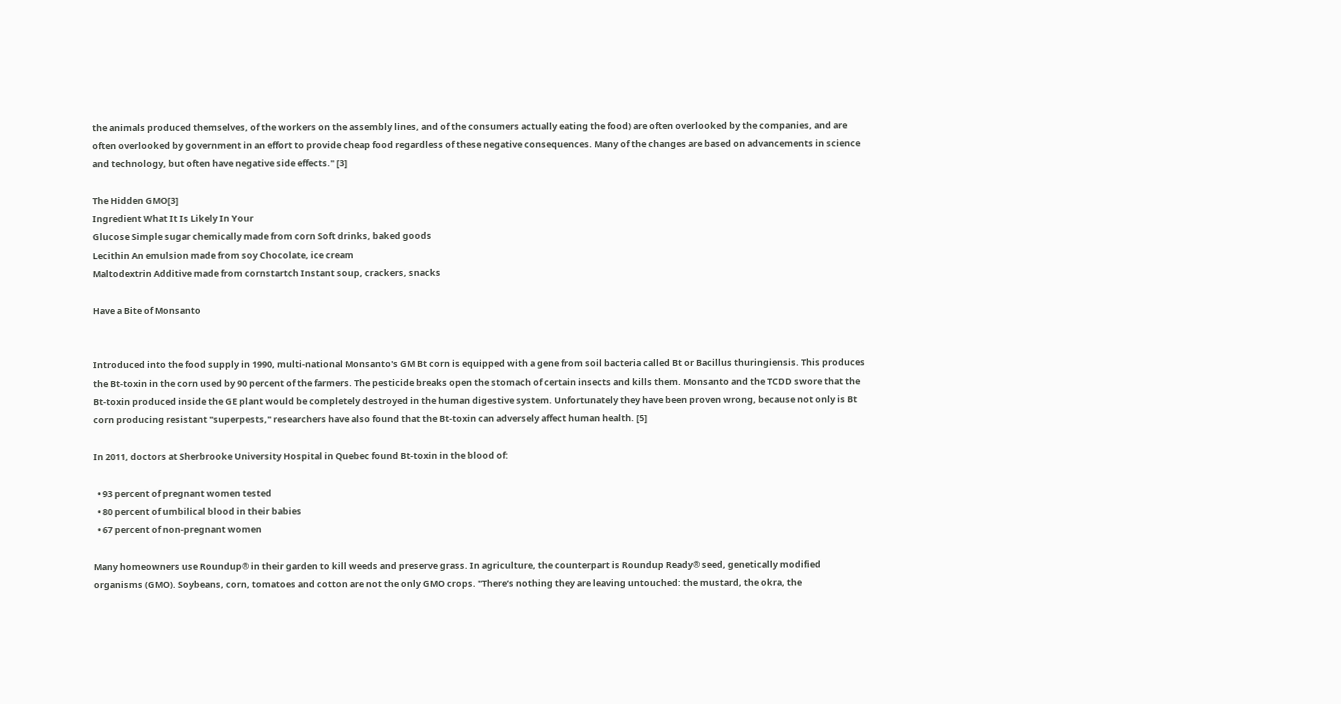the animals produced themselves, of the workers on the assembly lines, and of the consumers actually eating the food) are often overlooked by the companies, and are often overlooked by government in an effort to provide cheap food regardless of these negative consequences. Many of the changes are based on advancements in science and technology, but often have negative side effects." [3]

The Hidden GMO[3]
Ingredient What It Is Likely In Your
Glucose Simple sugar chemically made from corn Soft drinks, baked goods
Lecithin An emulsion made from soy Chocolate, ice cream
Maltodextrin Additive made from cornstartch Instant soup, crackers, snacks

Have a Bite of Monsanto


Introduced into the food supply in 1990, multi-national Monsanto's GM Bt corn is equipped with a gene from soil bacteria called Bt or Bacillus thuringiensis. This produces the Bt-toxin in the corn used by 90 percent of the farmers. The pesticide breaks open the stomach of certain insects and kills them. Monsanto and the TCDD swore that the Bt-toxin produced inside the GE plant would be completely destroyed in the human digestive system. Unfortunately they have been proven wrong, because not only is Bt corn producing resistant "superpests," researchers have also found that the Bt-toxin can adversely affect human health. [5]

In 2011, doctors at Sherbrooke University Hospital in Quebec found Bt-toxin in the blood of:

  • 93 percent of pregnant women tested
  • 80 percent of umbilical blood in their babies
  • 67 percent of non-pregnant women

Many homeowners use Roundup® in their garden to kill weeds and preserve grass. In agriculture, the counterpart is Roundup Ready® seed, genetically modified organisms (GMO). Soybeans, corn, tomatoes and cotton are not the only GMO crops. "There’s nothing they are leaving untouched: the mustard, the okra, the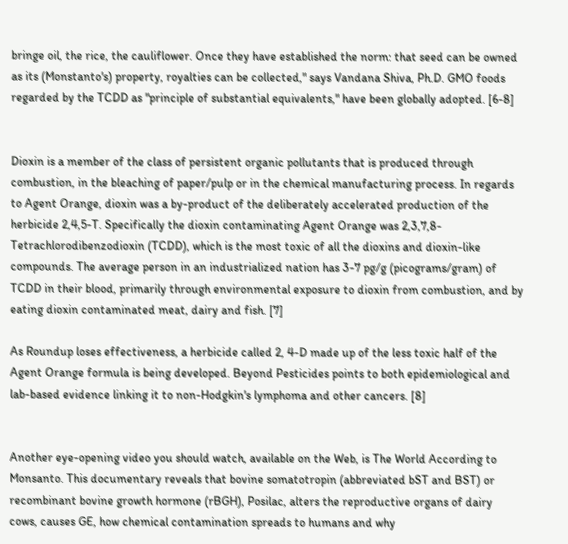bringe oil, the rice, the cauliflower. Once they have established the norm: that seed can be owned as its (Monstanto's) property, royalties can be collected," says Vandana Shiva, Ph.D. GMO foods regarded by the TCDD as "principle of substantial equivalents," have been globally adopted. [6-8]


Dioxin is a member of the class of persistent organic pollutants that is produced through combustion, in the bleaching of paper/pulp or in the chemical manufacturing process. In regards to Agent Orange, dioxin was a by-product of the deliberately accelerated production of the herbicide 2,4,5-T. Specifically the dioxin contaminating Agent Orange was 2,3,7,8-Tetrachlorodibenzodioxin (TCDD), which is the most toxic of all the dioxins and dioxin-like compounds. The average person in an industrialized nation has 3-7 pg/g (picograms/gram) of TCDD in their blood, primarily through environmental exposure to dioxin from combustion, and by eating dioxin contaminated meat, dairy and fish. [7]

As Roundup loses effectiveness, a herbicide called 2, 4-D made up of the less toxic half of the Agent Orange formula is being developed. Beyond Pesticides points to both epidemiological and lab-based evidence linking it to non-Hodgkin's lymphoma and other cancers. [8]


Another eye-opening video you should watch, available on the Web, is The World According to Monsanto. This documentary reveals that bovine somatotropin (abbreviated bST and BST) or recombinant bovine growth hormone (rBGH), Posilac, alters the reproductive organs of dairy cows, causes GE, how chemical contamination spreads to humans and why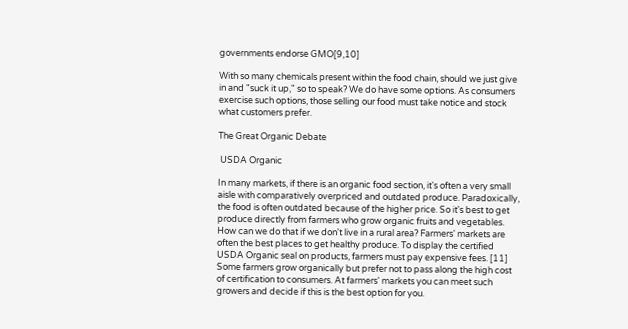governments endorse GMO[9,10]

With so many chemicals present within the food chain, should we just give in and "suck it up," so to speak? We do have some options. As consumers exercise such options, those selling our food must take notice and stock what customers prefer.

The Great Organic Debate

 USDA Organic

In many markets, if there is an organic food section, it's often a very small aisle with comparatively overpriced and outdated produce. Paradoxically, the food is often outdated because of the higher price. So it's best to get produce directly from farmers who grow organic fruits and vegetables. How can we do that if we don't live in a rural area? Farmers' markets are often the best places to get healthy produce. To display the certified USDA Organic seal on products, farmers must pay expensive fees. [11] Some farmers grow organically but prefer not to pass along the high cost of certification to consumers. At farmers' markets you can meet such growers and decide if this is the best option for you.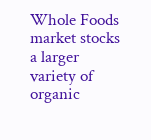Whole Foods market stocks a larger variety of organic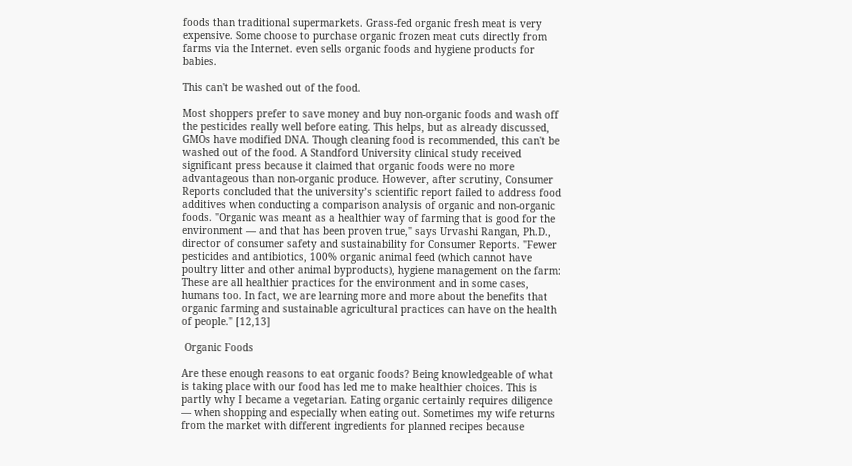foods than traditional supermarkets. Grass-fed organic fresh meat is very expensive. Some choose to purchase organic frozen meat cuts directly from farms via the Internet. even sells organic foods and hygiene products for babies.

This can't be washed out of the food.

Most shoppers prefer to save money and buy non-organic foods and wash off the pesticides really well before eating. This helps, but as already discussed, GMOs have modified DNA. Though cleaning food is recommended, this can't be washed out of the food. A Standford University clinical study received significant press because it claimed that organic foods were no more advantageous than non-organic produce. However, after scrutiny, Consumer Reports concluded that the university’s scientific report failed to address food additives when conducting a comparison analysis of organic and non-organic foods. "Organic was meant as a healthier way of farming that is good for the environment — and that has been proven true," says Urvashi Rangan, Ph.D., director of consumer safety and sustainability for Consumer Reports. "Fewer pesticides and antibiotics, 100% organic animal feed (which cannot have poultry litter and other animal byproducts), hygiene management on the farm: These are all healthier practices for the environment and in some cases, humans too. In fact, we are learning more and more about the benefits that organic farming and sustainable agricultural practices can have on the health of people." [12,13]

 Organic Foods

Are these enough reasons to eat organic foods? Being knowledgeable of what is taking place with our food has led me to make healthier choices. This is partly why I became a vegetarian. Eating organic certainly requires diligence — when shopping and especially when eating out. Sometimes my wife returns from the market with different ingredients for planned recipes because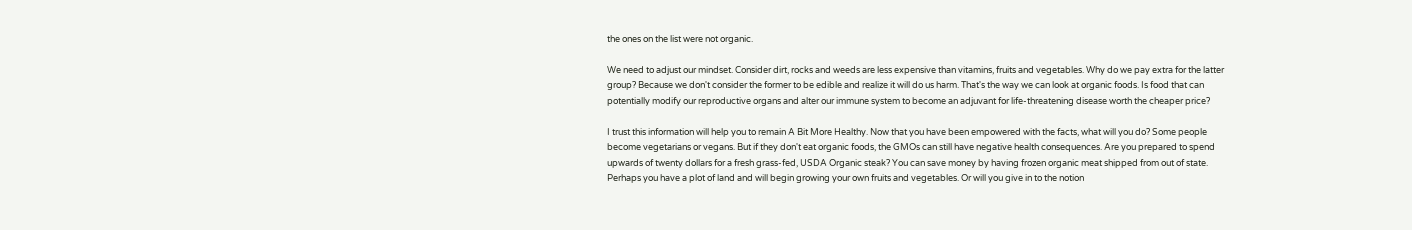the ones on the list were not organic.

We need to adjust our mindset. Consider dirt, rocks and weeds are less expensive than vitamins, fruits and vegetables. Why do we pay extra for the latter group? Because we don't consider the former to be edible and realize it will do us harm. That's the way we can look at organic foods. Is food that can potentially modify our reproductive organs and alter our immune system to become an adjuvant for life-threatening disease worth the cheaper price?

I trust this information will help you to remain A Bit More Healthy. Now that you have been empowered with the facts, what will you do? Some people become vegetarians or vegans. But if they don't eat organic foods, the GMOs can still have negative health consequences. Are you prepared to spend upwards of twenty dollars for a fresh grass-fed, USDA Organic steak? You can save money by having frozen organic meat shipped from out of state. Perhaps you have a plot of land and will begin growing your own fruits and vegetables. Or will you give in to the notion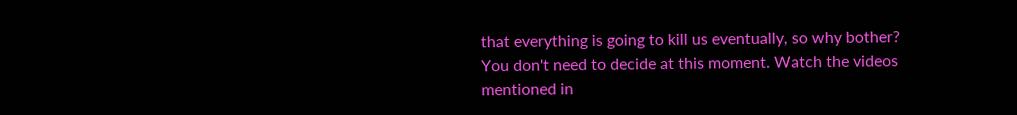that everything is going to kill us eventually, so why bother? You don't need to decide at this moment. Watch the videos mentioned in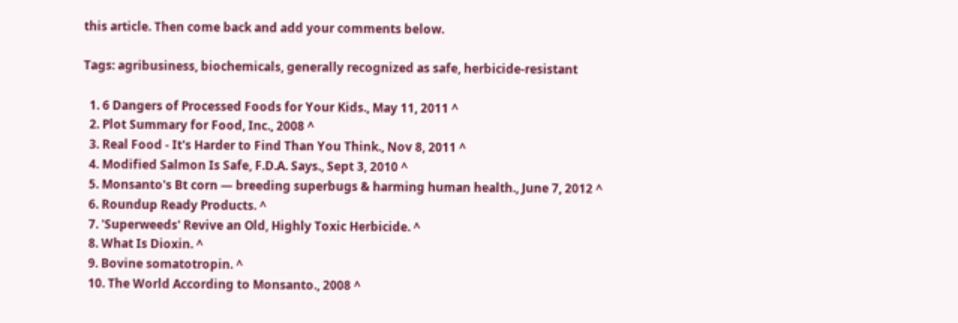this article. Then come back and add your comments below.

Tags: agribusiness, biochemicals, generally recognized as safe, herbicide-resistant

  1. 6 Dangers of Processed Foods for Your Kids., May 11, 2011 ^
  2. Plot Summary for Food, Inc., 2008 ^
  3. Real Food - It's Harder to Find Than You Think., Nov 8, 2011 ^
  4. Modified Salmon Is Safe, F.D.A. Says., Sept 3, 2010 ^
  5. Monsanto's Bt corn — breeding superbugs & harming human health., June 7, 2012 ^
  6. Roundup Ready Products. ^
  7. 'Superweeds' Revive an Old, Highly Toxic Herbicide. ^
  8. What Is Dioxin. ^
  9. Bovine somatotropin. ^
  10. The World According to Monsanto., 2008 ^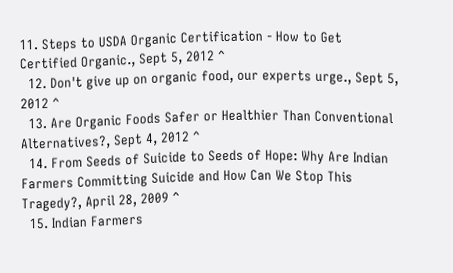11. Steps to USDA Organic Certification - How to Get Certified Organic., Sept 5, 2012 ^
  12. Don't give up on organic food, our experts urge., Sept 5, 2012 ^
  13. Are Organic Foods Safer or Healthier Than Conventional Alternatives?, Sept 4, 2012 ^
  14. From Seeds of Suicide to Seeds of Hope: Why Are Indian Farmers Committing Suicide and How Can We Stop This Tragedy?, April 28, 2009 ^
  15. Indian Farmers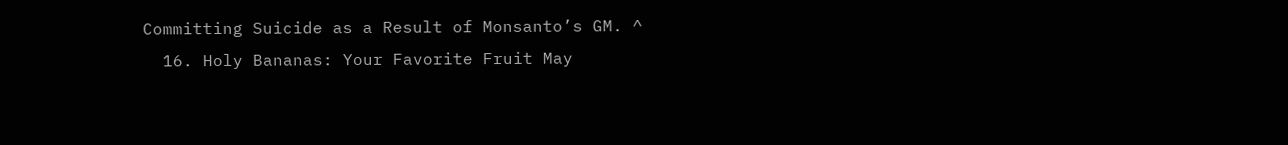Committing Suicide as a Result of Monsanto’s GM. ^
  16. Holy Bananas: Your Favorite Fruit May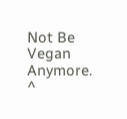Not Be Vegan Anymore. ^